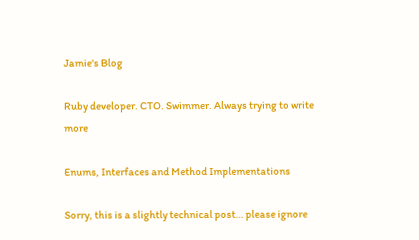Jamie's Blog

Ruby developer. CTO. Swimmer. Always trying to write more

Enums, Interfaces and Method Implementations

Sorry, this is a slightly technical post… please ignore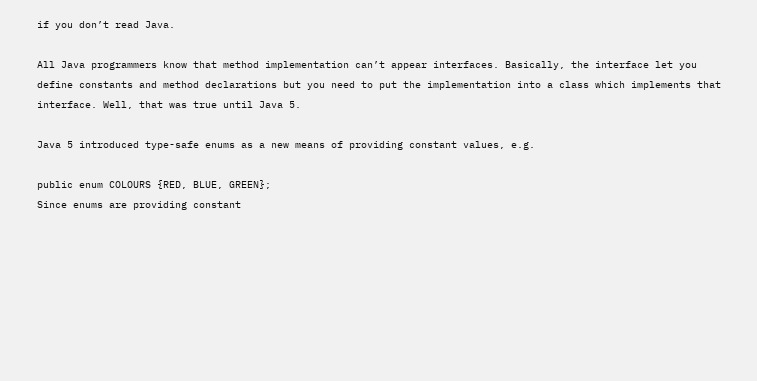if you don’t read Java.

All Java programmers know that method implementation can’t appear interfaces. Basically, the interface let you define constants and method declarations but you need to put the implementation into a class which implements that interface. Well, that was true until Java 5.

Java 5 introduced type-safe enums as a new means of providing constant values, e.g.

public enum COLOURS {RED, BLUE, GREEN};
Since enums are providing constant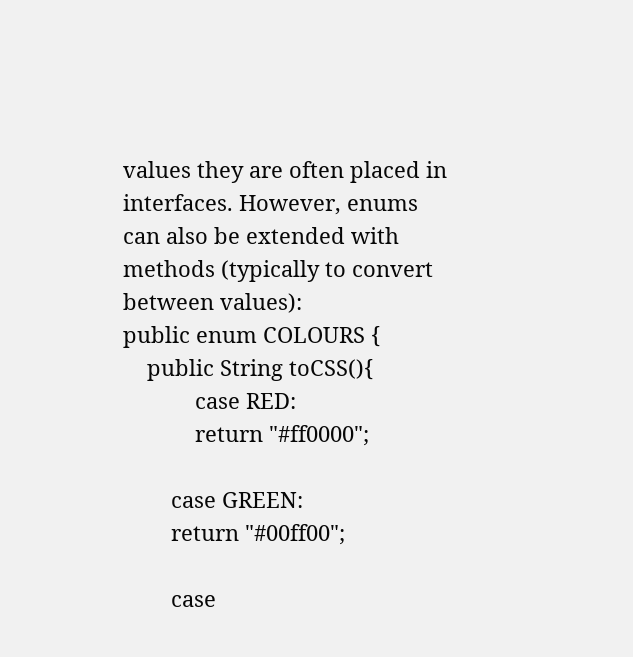values they are often placed in interfaces. However, enums can also be extended with methods (typically to convert between values):
public enum COLOURS {
    public String toCSS(){
            case RED:
            return "#ff0000";

        case GREEN:
        return "#00ff00";

        case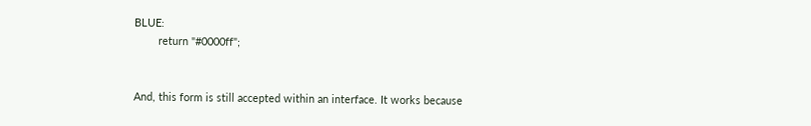BLUE:
        return "#0000ff";


And, this form is still accepted within an interface. It works because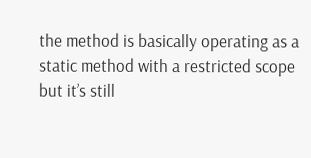the method is basically operating as a static method with a restricted scope but it’s still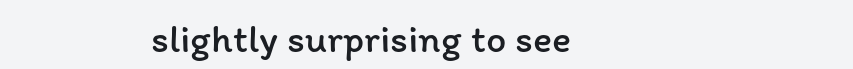slightly surprising to see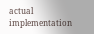actual implementation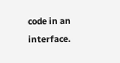code in an interface.